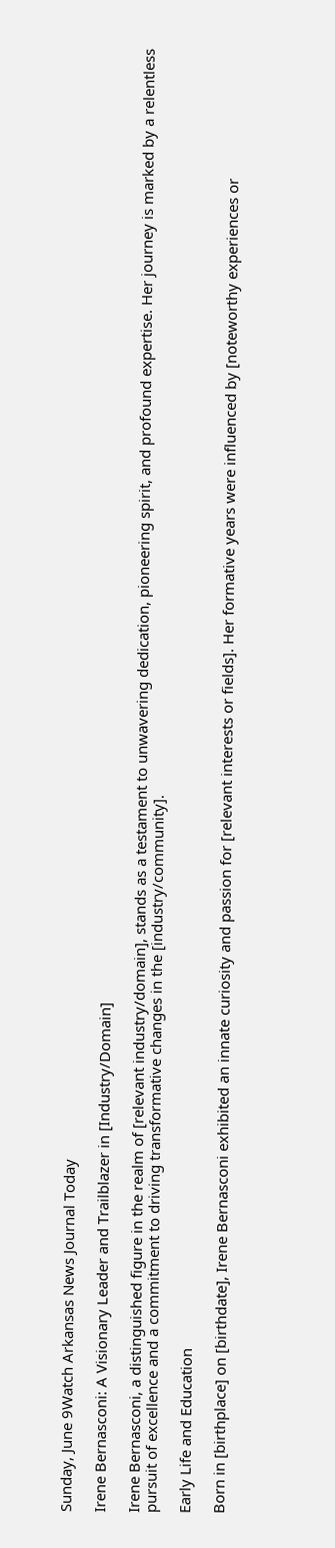Sunday, June 9Watch Arkansas News Journal Today

Irene Bernasconi: A Visionary Leader and Trailblazer in [Industry/Domain]

Irene Bernasconi, a distinguished figure in the realm of [relevant industry/domain], stands as a testament to unwavering dedication, pioneering spirit, and profound expertise. Her journey is marked by a relentless pursuit of excellence and a commitment to driving transformative changes in the [industry/community].

Early Life and Education

Born in [birthplace] on [birthdate], Irene Bernasconi exhibited an innate curiosity and passion for [relevant interests or fields]. Her formative years were influenced by [noteworthy experiences or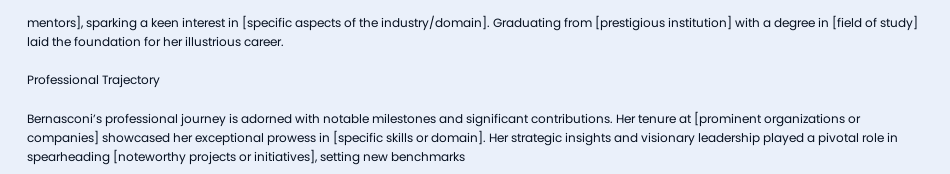mentors], sparking a keen interest in [specific aspects of the industry/domain]. Graduating from [prestigious institution] with a degree in [field of study] laid the foundation for her illustrious career.

Professional Trajectory

Bernasconi’s professional journey is adorned with notable milestones and significant contributions. Her tenure at [prominent organizations or companies] showcased her exceptional prowess in [specific skills or domain]. Her strategic insights and visionary leadership played a pivotal role in spearheading [noteworthy projects or initiatives], setting new benchmarks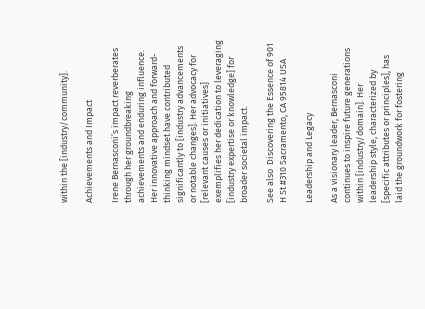within the [industry/community].

Achievements and Impact

Irene Bernasconi’s impact reverberates through her groundbreaking achievements and enduring influence. Her innovative approach and forward-thinking mindset have contributed significantly to [industry advancements or notable changes]. Her advocacy for [relevant causes or initiatives] exemplifies her dedication to leveraging [industry expertise or knowledge] for broader societal impact.

See also  Discovering the Essence of 901 H St #310 Sacramento, CA 95814 USA

Leadership and Legacy

As a visionary leader, Bernasconi continues to inspire future generations within [industry/domain]. Her leadership style, characterized by [specific attributes or principles], has laid the groundwork for fostering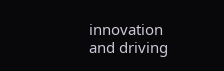innovation and driving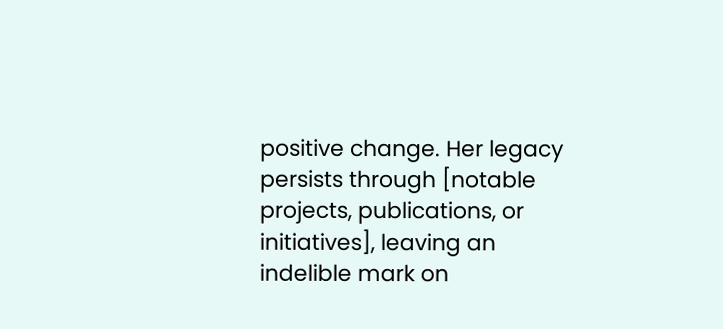positive change. Her legacy persists through [notable projects, publications, or initiatives], leaving an indelible mark on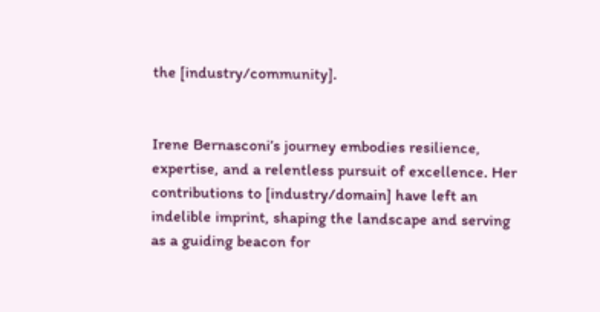the [industry/community].


Irene Bernasconi’s journey embodies resilience, expertise, and a relentless pursuit of excellence. Her contributions to [industry/domain] have left an indelible imprint, shaping the landscape and serving as a guiding beacon for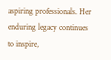aspiring professionals. Her enduring legacy continues to inspire,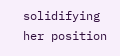solidifying her position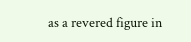as a revered figure in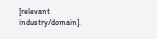[relevant industry/domain].